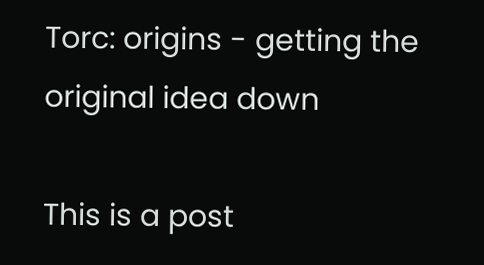Torc: origins - getting the original idea down

This is a post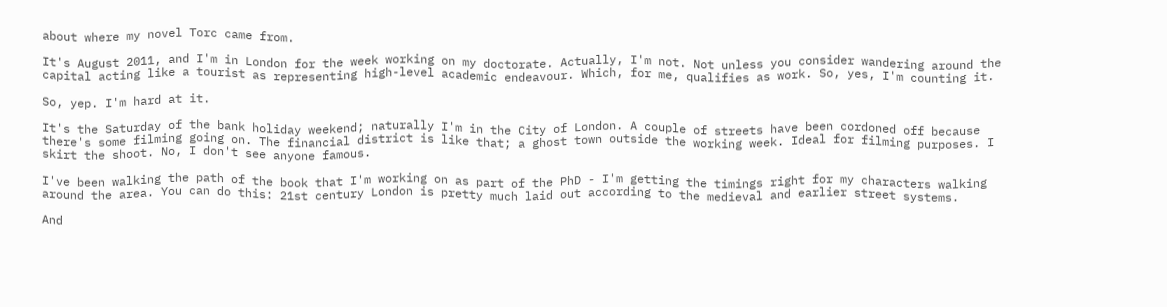about where my novel Torc came from.

It's August 2011, and I'm in London for the week working on my doctorate. Actually, I'm not. Not unless you consider wandering around the capital acting like a tourist as representing high-level academic endeavour. Which, for me, qualifies as work. So, yes, I'm counting it.

So, yep. I'm hard at it.

It's the Saturday of the bank holiday weekend; naturally I'm in the City of London. A couple of streets have been cordoned off because there's some filming going on. The financial district is like that; a ghost town outside the working week. Ideal for filming purposes. I skirt the shoot. No, I don't see anyone famous.

I've been walking the path of the book that I'm working on as part of the PhD - I'm getting the timings right for my characters walking around the area. You can do this: 21st century London is pretty much laid out according to the medieval and earlier street systems.

And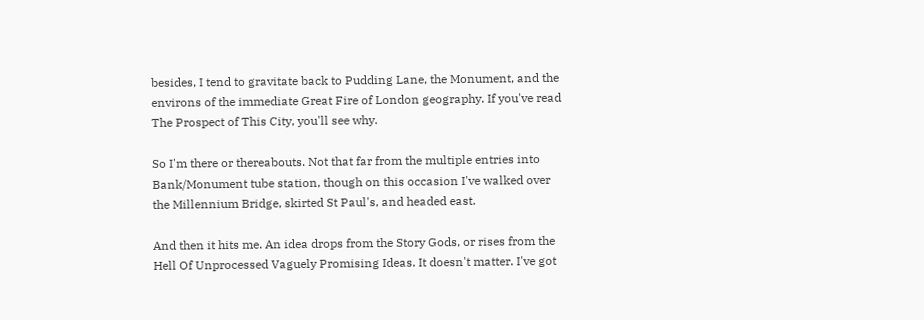besides, I tend to gravitate back to Pudding Lane, the Monument, and the environs of the immediate Great Fire of London geography. If you've read The Prospect of This City, you'll see why.

So I'm there or thereabouts. Not that far from the multiple entries into Bank/Monument tube station, though on this occasion I've walked over the Millennium Bridge, skirted St Paul's, and headed east.

And then it hits me. An idea drops from the Story Gods, or rises from the Hell Of Unprocessed Vaguely Promising Ideas. It doesn't matter. I've got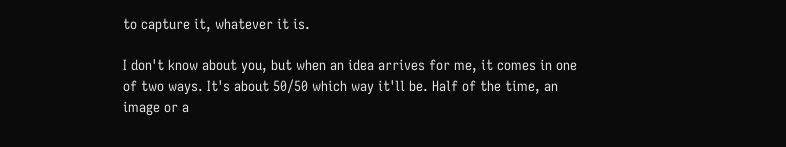to capture it, whatever it is.

I don't know about you, but when an idea arrives for me, it comes in one of two ways. It's about 50/50 which way it'll be. Half of the time, an image or a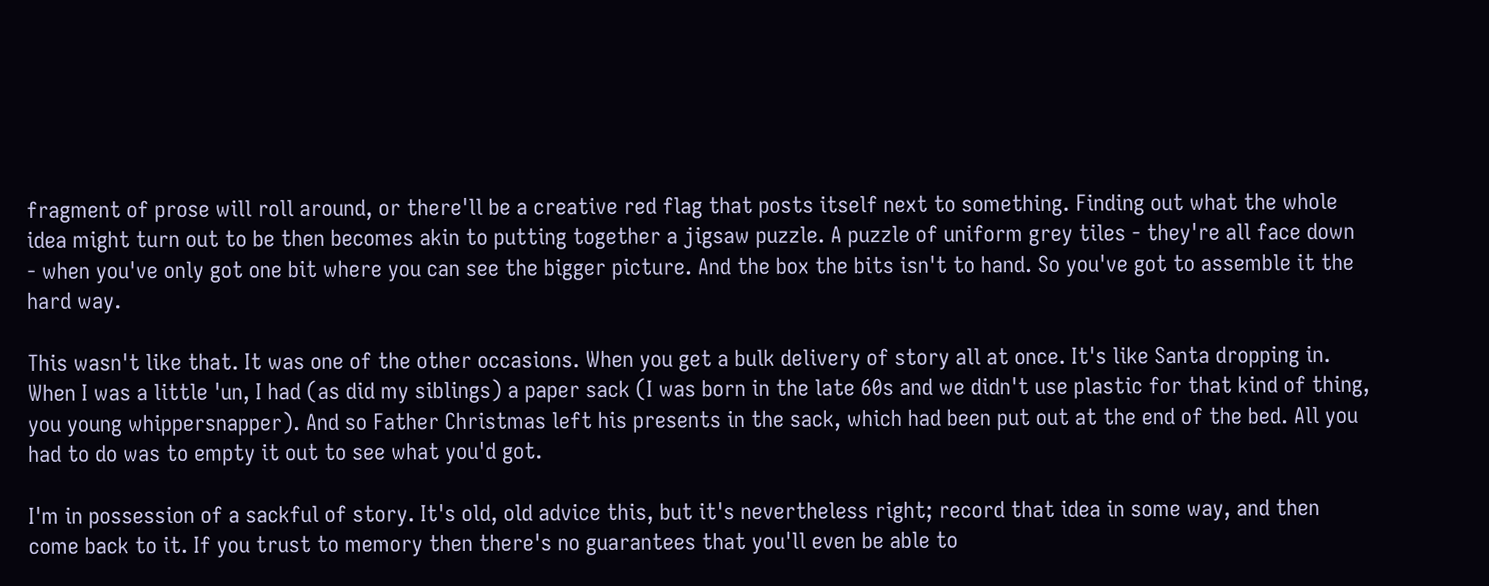fragment of prose will roll around, or there'll be a creative red flag that posts itself next to something. Finding out what the whole idea might turn out to be then becomes akin to putting together a jigsaw puzzle. A puzzle of uniform grey tiles - they're all face down  - when you've only got one bit where you can see the bigger picture. And the box the bits isn't to hand. So you've got to assemble it the hard way.

This wasn't like that. It was one of the other occasions. When you get a bulk delivery of story all at once. It's like Santa dropping in. When I was a little 'un, I had (as did my siblings) a paper sack (I was born in the late 60s and we didn't use plastic for that kind of thing, you young whippersnapper). And so Father Christmas left his presents in the sack, which had been put out at the end of the bed. All you had to do was to empty it out to see what you'd got.

I'm in possession of a sackful of story. It's old, old advice this, but it's nevertheless right; record that idea in some way, and then come back to it. If you trust to memory then there's no guarantees that you'll even be able to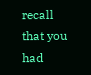recall that you had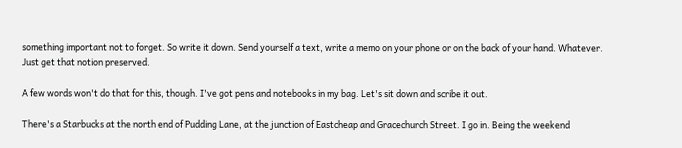something important not to forget. So write it down. Send yourself a text, write a memo on your phone or on the back of your hand. Whatever. Just get that notion preserved.

A few words won't do that for this, though. I've got pens and notebooks in my bag. Let's sit down and scribe it out.

There's a Starbucks at the north end of Pudding Lane, at the junction of Eastcheap and Gracechurch Street. I go in. Being the weekend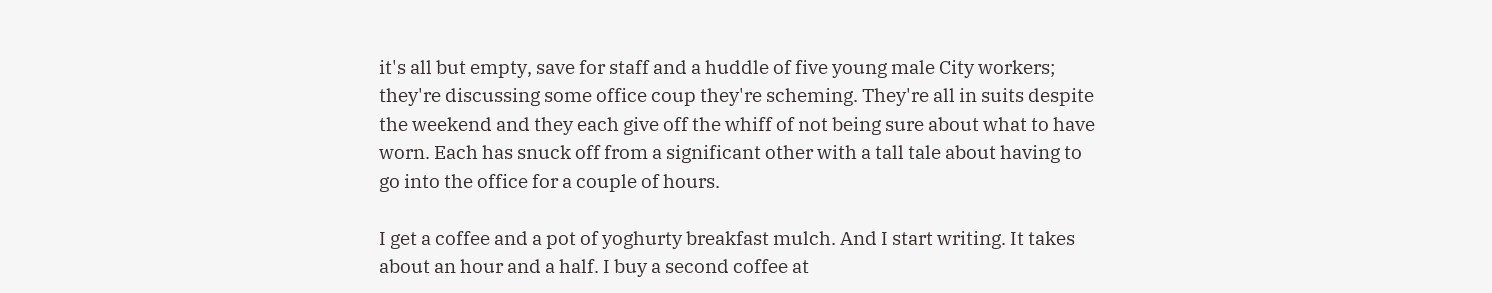it's all but empty, save for staff and a huddle of five young male City workers; they're discussing some office coup they're scheming. They're all in suits despite the weekend and they each give off the whiff of not being sure about what to have worn. Each has snuck off from a significant other with a tall tale about having to go into the office for a couple of hours.

I get a coffee and a pot of yoghurty breakfast mulch. And I start writing. It takes about an hour and a half. I buy a second coffee at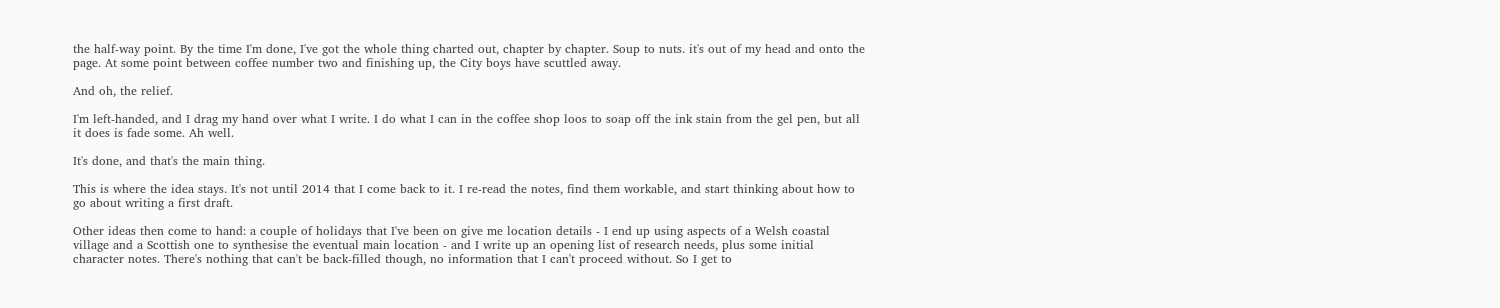the half-way point. By the time I'm done, I've got the whole thing charted out, chapter by chapter. Soup to nuts. it's out of my head and onto the page. At some point between coffee number two and finishing up, the City boys have scuttled away.

And oh, the relief.

I'm left-handed, and I drag my hand over what I write. I do what I can in the coffee shop loos to soap off the ink stain from the gel pen, but all it does is fade some. Ah well.

It's done, and that's the main thing.

This is where the idea stays. It's not until 2014 that I come back to it. I re-read the notes, find them workable, and start thinking about how to go about writing a first draft.

Other ideas then come to hand: a couple of holidays that I've been on give me location details - I end up using aspects of a Welsh coastal village and a Scottish one to synthesise the eventual main location - and I write up an opening list of research needs, plus some initial character notes. There's nothing that can't be back-filled though, no information that I can't proceed without. So I get to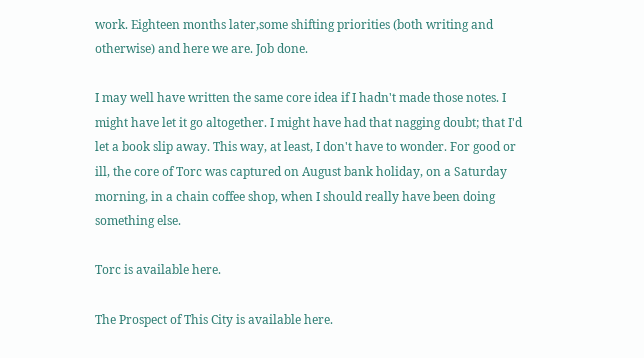work. Eighteen months later,some shifting priorities (both writing and otherwise) and here we are. Job done.

I may well have written the same core idea if I hadn't made those notes. I might have let it go altogether. I might have had that nagging doubt; that I'd let a book slip away. This way, at least, I don't have to wonder. For good or ill, the core of Torc was captured on August bank holiday, on a Saturday morning, in a chain coffee shop, when I should really have been doing something else.

Torc is available here.

The Prospect of This City is available here.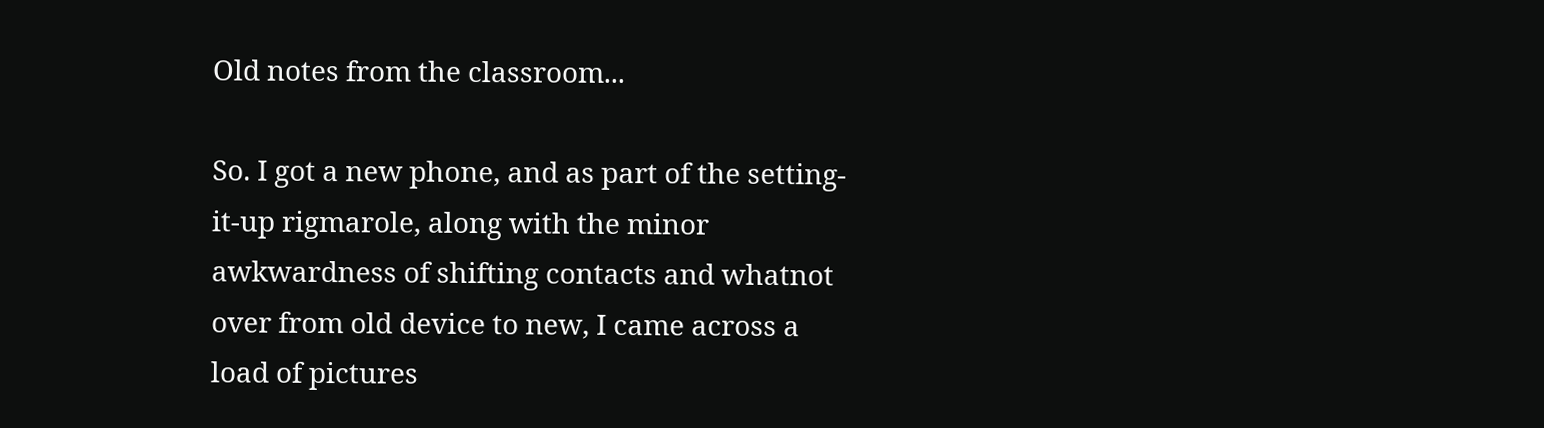Old notes from the classroom...

So. I got a new phone, and as part of the setting-it-up rigmarole, along with the minor awkwardness of shifting contacts and whatnot over from old device to new, I came across a load of pictures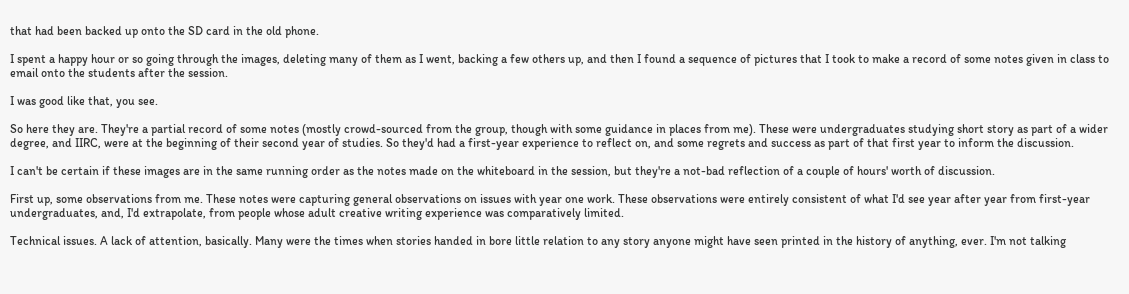that had been backed up onto the SD card in the old phone.

I spent a happy hour or so going through the images, deleting many of them as I went, backing a few others up, and then I found a sequence of pictures that I took to make a record of some notes given in class to email onto the students after the session.

I was good like that, you see.

So here they are. They're a partial record of some notes (mostly crowd-sourced from the group, though with some guidance in places from me). These were undergraduates studying short story as part of a wider degree, and IIRC, were at the beginning of their second year of studies. So they'd had a first-year experience to reflect on, and some regrets and success as part of that first year to inform the discussion.

I can't be certain if these images are in the same running order as the notes made on the whiteboard in the session, but they're a not-bad reflection of a couple of hours' worth of discussion.

First up, some observations from me. These notes were capturing general observations on issues with year one work. These observations were entirely consistent of what I'd see year after year from first-year undergraduates, and, I'd extrapolate, from people whose adult creative writing experience was comparatively limited.

Technical issues. A lack of attention, basically. Many were the times when stories handed in bore little relation to any story anyone might have seen printed in the history of anything, ever. I'm not talking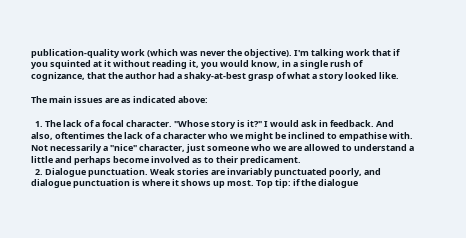publication-quality work (which was never the objective). I'm talking work that if you squinted at it without reading it, you would know, in a single rush of cognizance, that the author had a shaky-at-best grasp of what a story looked like.

The main issues are as indicated above:

  1. The lack of a focal character. "Whose story is it?" I would ask in feedback. And also, oftentimes the lack of a character who we might be inclined to empathise with. Not necessarily a "nice" character, just someone who we are allowed to understand a little and perhaps become involved as to their predicament.
  2. Dialogue punctuation. Weak stories are invariably punctuated poorly, and dialogue punctuation is where it shows up most. Top tip: if the dialogue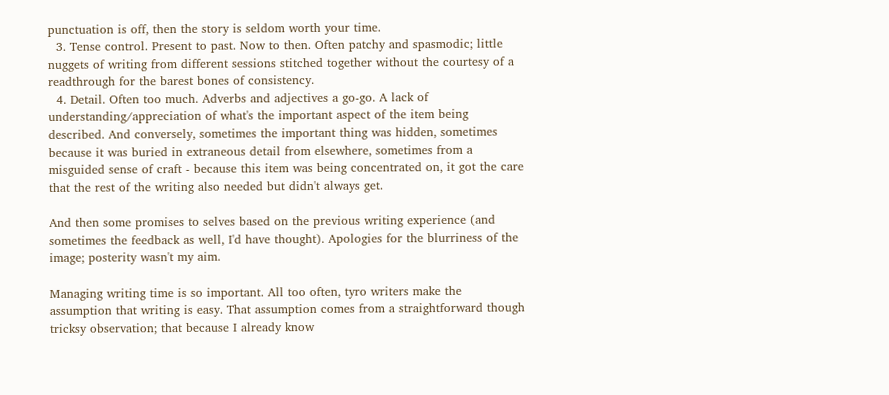punctuation is off, then the story is seldom worth your time.
  3. Tense control. Present to past. Now to then. Often patchy and spasmodic; little nuggets of writing from different sessions stitched together without the courtesy of a readthrough for the barest bones of consistency.
  4. Detail. Often too much. Adverbs and adjectives a go-go. A lack of understanding/appreciation of what's the important aspect of the item being described. And conversely, sometimes the important thing was hidden, sometimes because it was buried in extraneous detail from elsewhere, sometimes from a misguided sense of craft - because this item was being concentrated on, it got the care that the rest of the writing also needed but didn't always get.

And then some promises to selves based on the previous writing experience (and sometimes the feedback as well, I'd have thought). Apologies for the blurriness of the image; posterity wasn't my aim.

Managing writing time is so important. All too often, tyro writers make the assumption that writing is easy. That assumption comes from a straightforward though tricksy observation; that because I already know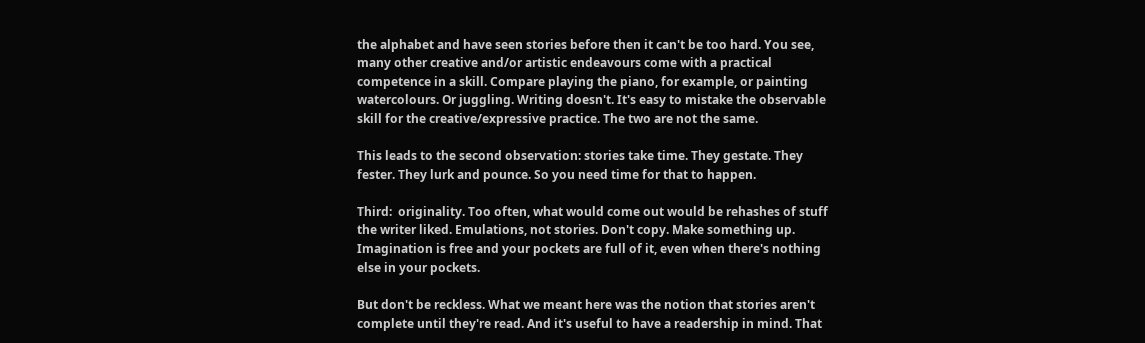the alphabet and have seen stories before then it can't be too hard. You see, many other creative and/or artistic endeavours come with a practical competence in a skill. Compare playing the piano, for example, or painting watercolours. Or juggling. Writing doesn't. It's easy to mistake the observable skill for the creative/expressive practice. The two are not the same.

This leads to the second observation: stories take time. They gestate. They fester. They lurk and pounce. So you need time for that to happen.

Third:  originality. Too often, what would come out would be rehashes of stuff the writer liked. Emulations, not stories. Don't copy. Make something up. Imagination is free and your pockets are full of it, even when there's nothing else in your pockets.

But don't be reckless. What we meant here was the notion that stories aren't complete until they're read. And it's useful to have a readership in mind. That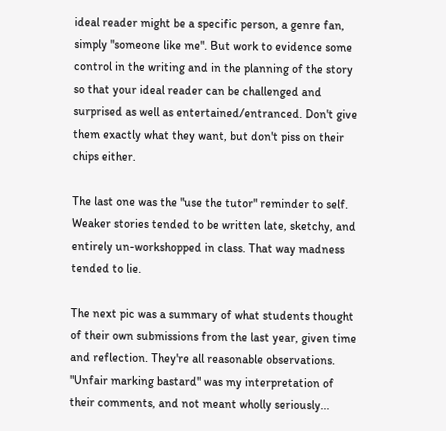ideal reader might be a specific person, a genre fan, simply "someone like me". But work to evidence some control in the writing and in the planning of the story so that your ideal reader can be challenged and surprised as well as entertained/entranced. Don't give them exactly what they want, but don't piss on their chips either.

The last one was the "use the tutor" reminder to self. Weaker stories tended to be written late, sketchy, and entirely un-workshopped in class. That way madness tended to lie.

The next pic was a summary of what students thought of their own submissions from the last year, given time and reflection. They're all reasonable observations. "Unfair marking bastard" was my interpretation of their comments, and not meant wholly seriously...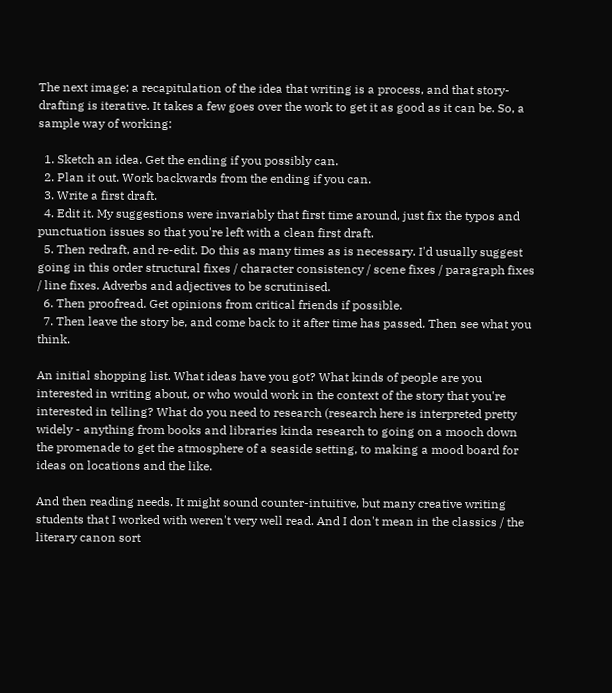The next image; a recapitulation of the idea that writing is a process, and that story-drafting is iterative. It takes a few goes over the work to get it as good as it can be. So, a sample way of working:

  1. Sketch an idea. Get the ending if you possibly can.
  2. Plan it out. Work backwards from the ending if you can.
  3. Write a first draft.
  4. Edit it. My suggestions were invariably that first time around, just fix the typos and punctuation issues so that you're left with a clean first draft.
  5. Then redraft, and re-edit. Do this as many times as is necessary. I'd usually suggest going in this order structural fixes / character consistency / scene fixes / paragraph fixes / line fixes. Adverbs and adjectives to be scrutinised.
  6. Then proofread. Get opinions from critical friends if possible.
  7. Then leave the story be, and come back to it after time has passed. Then see what you think.

An initial shopping list. What ideas have you got? What kinds of people are you interested in writing about, or who would work in the context of the story that you're interested in telling? What do you need to research (research here is interpreted pretty widely - anything from books and libraries kinda research to going on a mooch down the promenade to get the atmosphere of a seaside setting, to making a mood board for ideas on locations and the like.

And then reading needs. It might sound counter-intuitive, but many creative writing students that I worked with weren't very well read. And I don't mean in the classics / the literary canon sort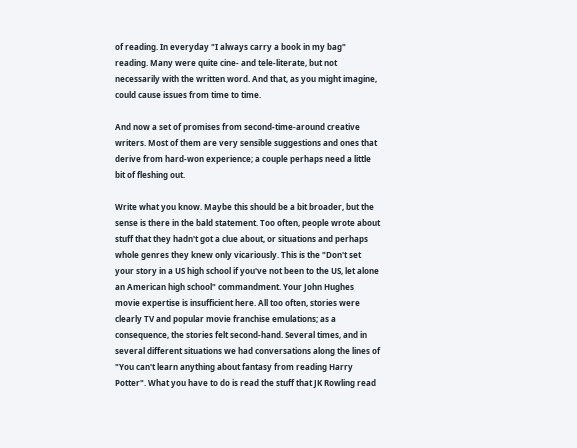of reading. In everyday "I always carry a book in my bag" reading. Many were quite cine- and tele-literate, but not necessarily with the written word. And that, as you might imagine, could cause issues from time to time.

And now a set of promises from second-time-around creative writers. Most of them are very sensible suggestions and ones that derive from hard-won experience; a couple perhaps need a little bit of fleshing out.

Write what you know. Maybe this should be a bit broader, but the sense is there in the bald statement. Too often, people wrote about stuff that they hadn't got a clue about, or situations and perhaps whole genres they knew only vicariously. This is the "Don't set your story in a US high school if you've not been to the US, let alone an American high school" commandment. Your John Hughes movie expertise is insufficient here. All too often, stories were clearly TV and popular movie franchise emulations; as a consequence, the stories felt second-hand. Several times, and in several different situations we had conversations along the lines of "You can't learn anything about fantasy from reading Harry Potter". What you have to do is read the stuff that JK Rowling read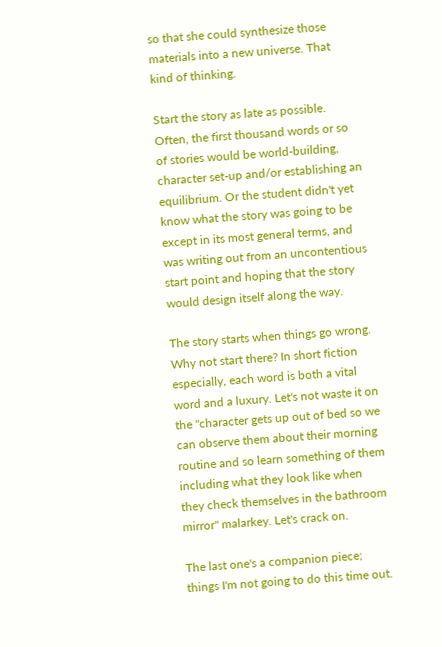so that she could synthesize those materials into a new universe. That kind of thinking.

Start the story as late as possible. Often, the first thousand words or so of stories would be world-building, character set-up and/or establishing an equilibrium. Or the student didn't yet know what the story was going to be except in its most general terms, and was writing out from an uncontentious start point and hoping that the story would design itself along the way.

The story starts when things go wrong. Why not start there? In short fiction especially, each word is both a vital word and a luxury. Let's not waste it on the "character gets up out of bed so we can observe them about their morning routine and so learn something of them including what they look like when they check themselves in the bathroom mirror" malarkey. Let's crack on.

The last one's a companion piece; things I'm not going to do this time out.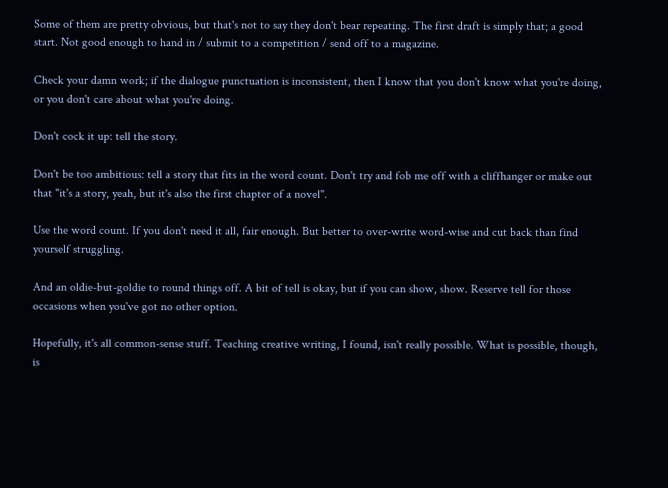Some of them are pretty obvious, but that's not to say they don't bear repeating. The first draft is simply that; a good start. Not good enough to hand in / submit to a competition / send off to a magazine.

Check your damn work; if the dialogue punctuation is inconsistent, then I know that you don't know what you're doing, or you don't care about what you're doing.

Don't cock it up: tell the story.

Don't be too ambitious: tell a story that fits in the word count. Don't try and fob me off with a cliffhanger or make out that "it's a story, yeah, but it's also the first chapter of a novel".

Use the word count. If you don't need it all, fair enough. But better to over-write word-wise and cut back than find yourself struggling.

And an oldie-but-goldie to round things off. A bit of tell is okay, but if you can show, show. Reserve tell for those occasions when you've got no other option.

Hopefully, it's all common-sense stuff. Teaching creative writing, I found, isn't really possible. What is possible, though, is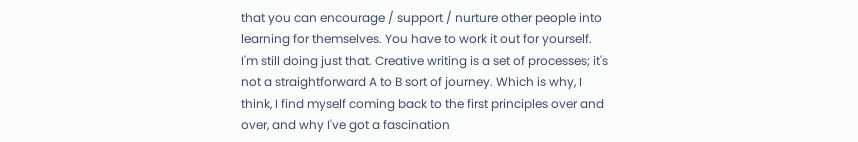that you can encourage / support / nurture other people into learning for themselves. You have to work it out for yourself. I'm still doing just that. Creative writing is a set of processes; it's not a straightforward A to B sort of journey. Which is why, I think, I find myself coming back to the first principles over and over, and why I've got a fascination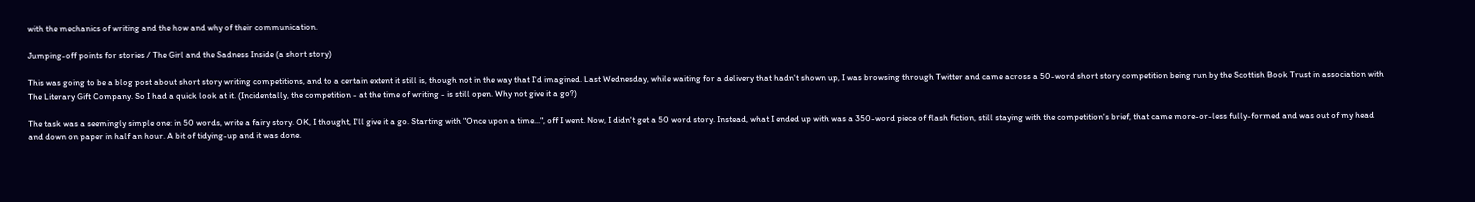with the mechanics of writing and the how and why of their communication.

Jumping-off points for stories / The Girl and the Sadness Inside (a short story)

This was going to be a blog post about short story writing competitions, and to a certain extent it still is, though not in the way that I'd imagined. Last Wednesday, while waiting for a delivery that hadn't shown up, I was browsing through Twitter and came across a 50-word short story competition being run by the Scottish Book Trust in association with The Literary Gift Company. So I had a quick look at it. (Incidentally, the competition - at the time of writing - is still open. Why not give it a go?)

The task was a seemingly simple one: in 50 words, write a fairy story. OK, I thought, I'll give it a go. Starting with "Once upon a time...", off I went. Now, I didn't get a 50 word story. Instead, what I ended up with was a 350-word piece of flash fiction, still staying with the competition's brief, that came more-or-less fully-formed and was out of my head and down on paper in half an hour. A bit of tidying-up and it was done.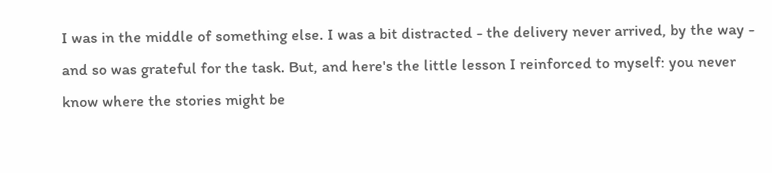I was in the middle of something else. I was a bit distracted - the delivery never arrived, by the way - and so was grateful for the task. But, and here's the little lesson I reinforced to myself: you never know where the stories might be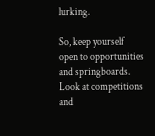lurking.

So, keep yourself open to opportunities and springboards. Look at competitions and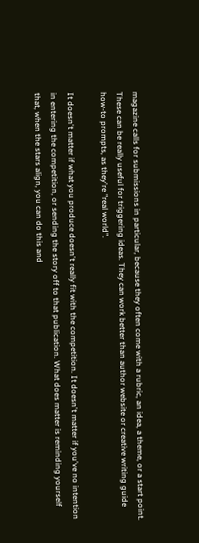magazine calls for submissions in particular, because they often come with a rubric, an idea, a theme, or a start point. These can be really useful for triggering ideas. They can work better than author website or creative writing guide how-to prompts, as they're "real world".

It doesn't matter if what you produce doesn't really fit with the competition. It doesn't matter if you've no intention in entering the competition, or sending the story off to that publication. What does matter is reminding yourself that, when the stars align, you can do this and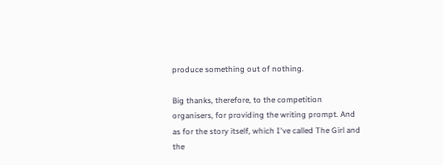produce something out of nothing.

Big thanks, therefore, to the competition organisers, for providing the writing prompt. And as for the story itself, which I've called The Girl and the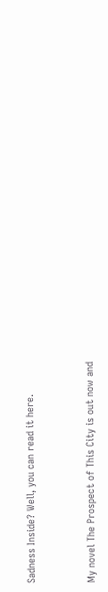Sadness Inside? Well, you can read it here.


My novel The Prospect of This City is out now and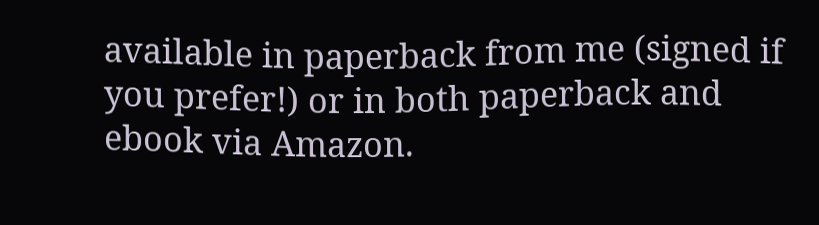available in paperback from me (signed if you prefer!) or in both paperback and ebook via Amazon.